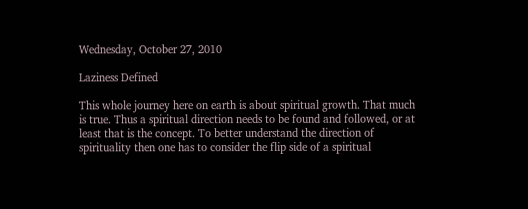Wednesday, October 27, 2010

Laziness Defined

This whole journey here on earth is about spiritual growth. That much is true. Thus a spiritual direction needs to be found and followed, or at least that is the concept. To better understand the direction of spirituality then one has to consider the flip side of a spiritual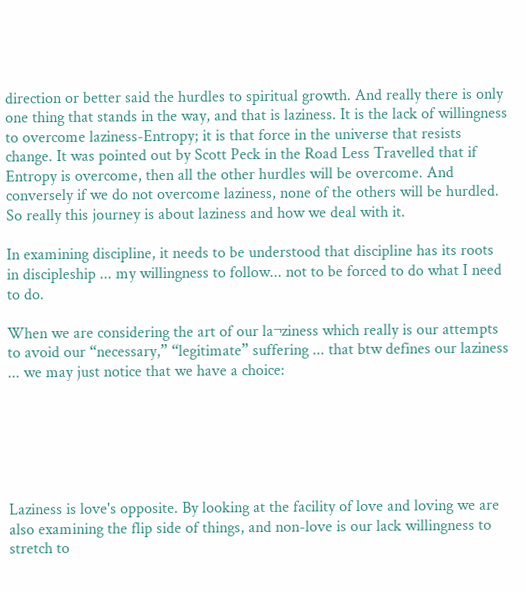direction or better said the hurdles to spiritual growth. And really there is only one thing that stands in the way, and that is laziness. It is the lack of willingness to overcome laziness-Entropy; it is that force in the universe that resists change. It was pointed out by Scott Peck in the Road Less Travelled that if Entropy is overcome, then all the other hurdles will be overcome. And conversely if we do not overcome laziness, none of the others will be hurdled. So really this journey is about laziness and how we deal with it.

In examining discipline, it needs to be understood that discipline has its roots in discipleship ... my willingness to follow... not to be forced to do what I need to do.

When we are considering the art of our la¬ziness which really is our attempts to avoid our “necessary,” “legitimate” suffering ... that btw defines our laziness ... we may just notice that we have a choice:






Laziness is love's opposite. By looking at the facility of love and loving we are also examining the flip side of things, and non-love is our lack willingness to stretch to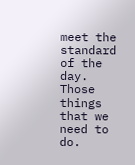meet the standard of the day. Those things that we need to do.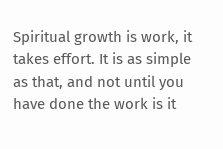Spiritual growth is work, it takes effort. It is as simple as that, and not until you have done the work is it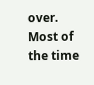over. Most of the time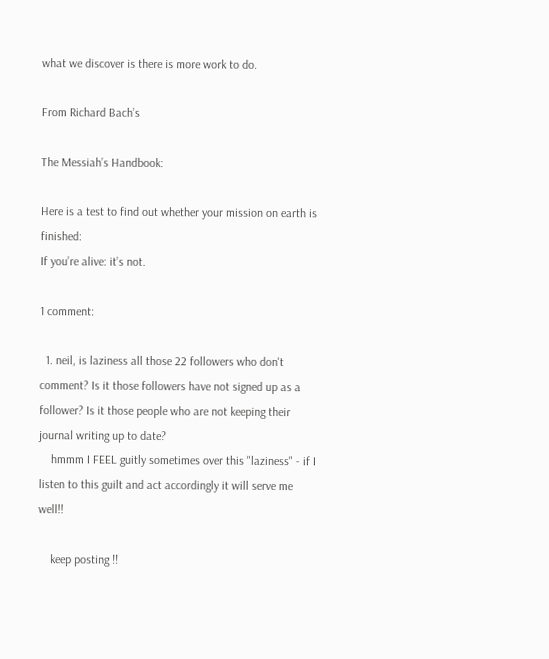what we discover is there is more work to do.

From Richard Bach’s

The Messiah’s Handbook:

Here is a test to find out whether your mission on earth is finished:
If you’re alive: it’s not.

1 comment:

  1. neil, is laziness all those 22 followers who don't comment? Is it those followers have not signed up as a follower? Is it those people who are not keeping their journal writing up to date?
    hmmm I FEEL guitly sometimes over this "laziness" - if I listen to this guilt and act accordingly it will serve me well!!

    keep posting !!